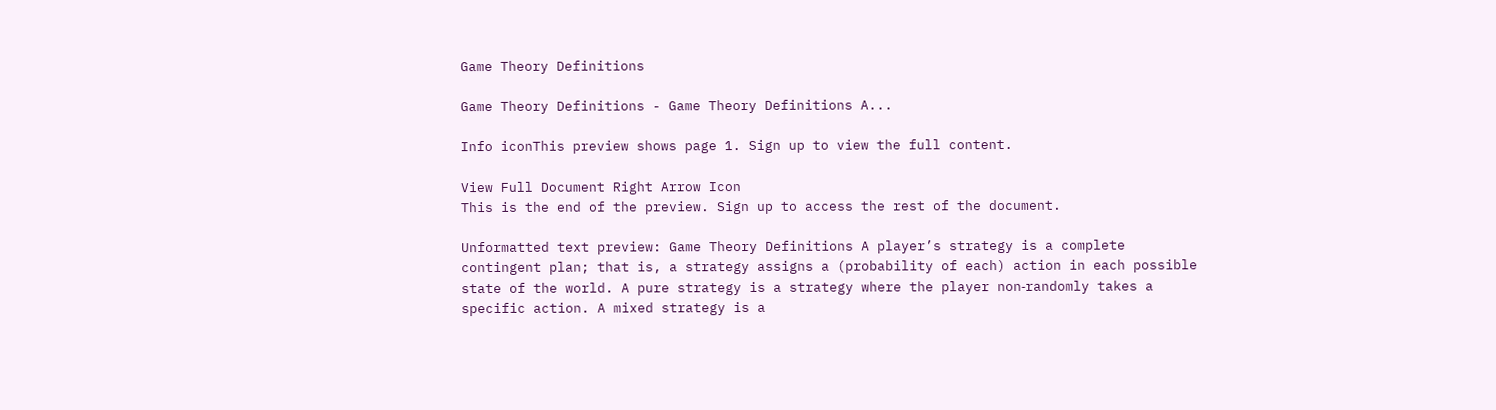Game Theory Definitions

Game Theory Definitions - Game Theory Definitions A...

Info iconThis preview shows page 1. Sign up to view the full content.

View Full Document Right Arrow Icon
This is the end of the preview. Sign up to access the rest of the document.

Unformatted text preview: Game Theory Definitions A player’s strategy is a complete contingent plan; that is, a strategy assigns a (probability of each) action in each possible state of the world. A pure strategy is a strategy where the player non‐randomly takes a specific action. A mixed strategy is a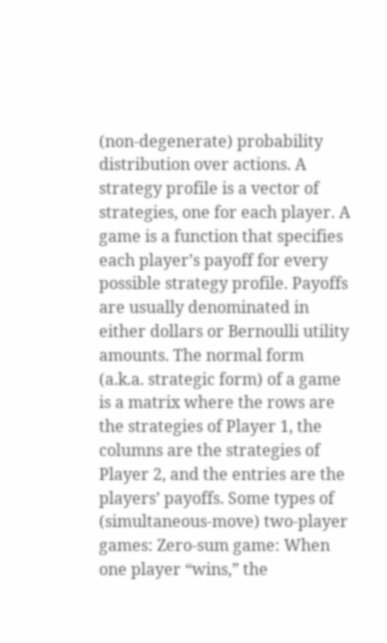(non‐degenerate) probability distribution over actions. A strategy profile is a vector of strategies, one for each player. A game is a function that specifies each player’s payoff for every possible strategy profile. Payoffs are usually denominated in either dollars or Bernoulli utility amounts. The normal form (a.k.a. strategic form) of a game is a matrix where the rows are the strategies of Player 1, the columns are the strategies of Player 2, and the entries are the players’ payoffs. Some types of (simultaneous‐move) two‐player games: Zero‐sum game: When one player “wins,” the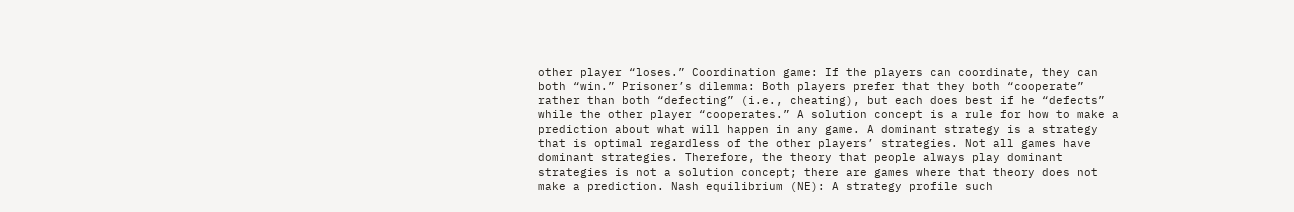other player “loses.” Coordination game: If the players can coordinate, they can both “win.” Prisoner’s dilemma: Both players prefer that they both “cooperate” rather than both “defecting” (i.e., cheating), but each does best if he “defects” while the other player “cooperates.” A solution concept is a rule for how to make a prediction about what will happen in any game. A dominant strategy is a strategy that is optimal regardless of the other players’ strategies. Not all games have dominant strategies. Therefore, the theory that people always play dominant strategies is not a solution concept; there are games where that theory does not make a prediction. Nash equilibrium (NE): A strategy profile such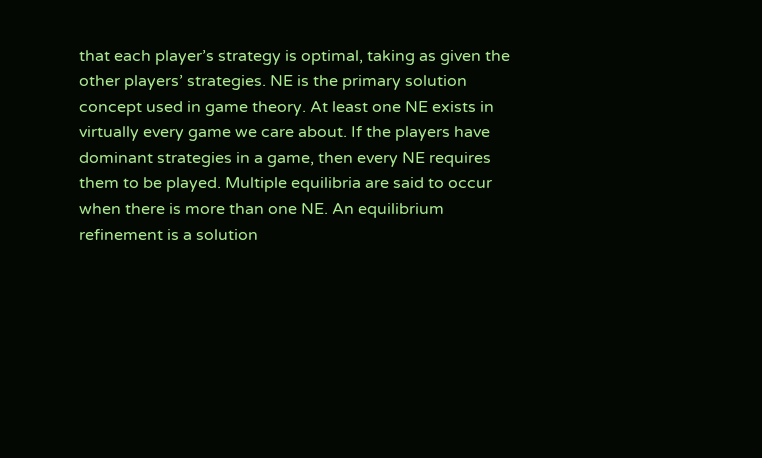that each player’s strategy is optimal, taking as given the other players’ strategies. NE is the primary solution concept used in game theory. At least one NE exists in virtually every game we care about. If the players have dominant strategies in a game, then every NE requires them to be played. Multiple equilibria are said to occur when there is more than one NE. An equilibrium refinement is a solution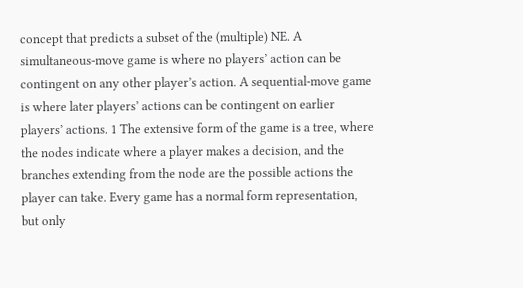concept that predicts a subset of the (multiple) NE. A simultaneous‐move game is where no players’ action can be contingent on any other player’s action. A sequential‐move game is where later players’ actions can be contingent on earlier players’ actions. 1 The extensive form of the game is a tree, where the nodes indicate where a player makes a decision, and the branches extending from the node are the possible actions the player can take. Every game has a normal form representation, but only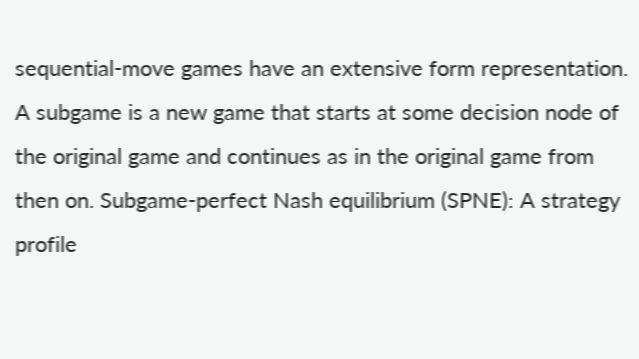sequential‐move games have an extensive form representation. A subgame is a new game that starts at some decision node of the original game and continues as in the original game from then on. Subgame‐perfect Nash equilibrium (SPNE): A strategy profile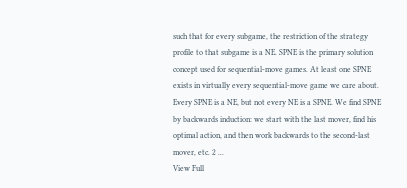such that for every subgame, the restriction of the strategy profile to that subgame is a NE. SPNE is the primary solution concept used for sequential‐move games. At least one SPNE exists in virtually every sequential‐move game we care about. Every SPNE is a NE, but not every NE is a SPNE. We find SPNE by backwards induction: we start with the last mover, find his optimal action, and then work backwards to the second‐last mover, etc. 2 ...
View Full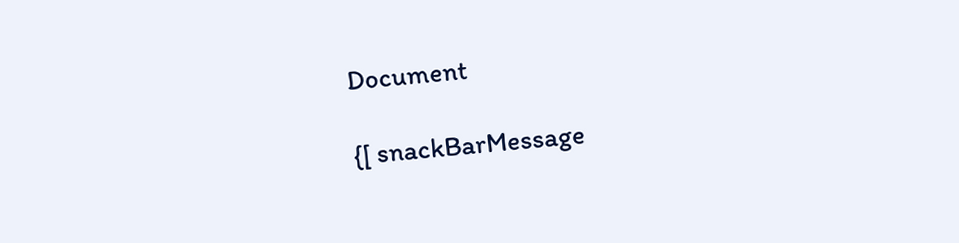Document

{[ snackBarMessage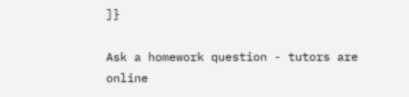]}

Ask a homework question - tutors are online